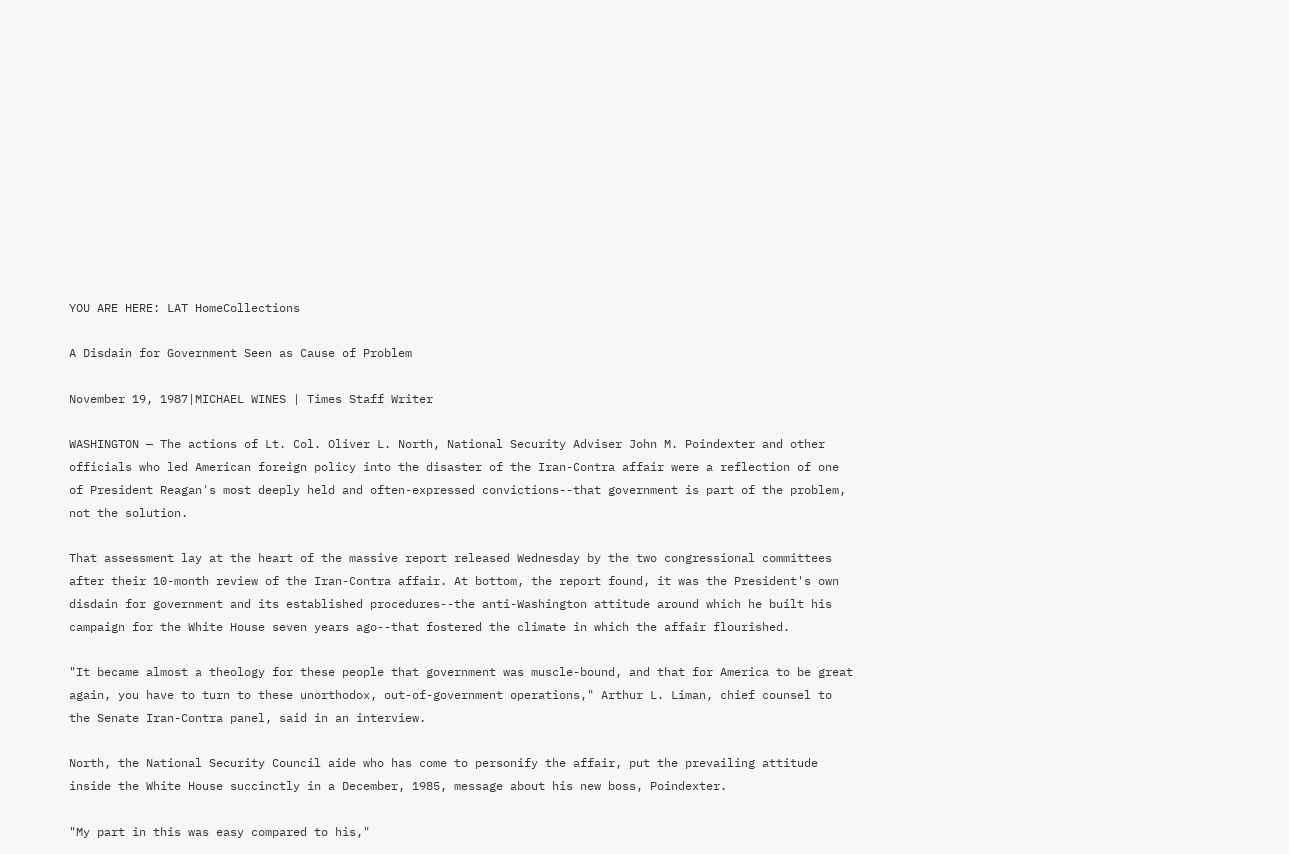YOU ARE HERE: LAT HomeCollections

A Disdain for Government Seen as Cause of Problem

November 19, 1987|MICHAEL WINES | Times Staff Writer

WASHINGTON — The actions of Lt. Col. Oliver L. North, National Security Adviser John M. Poindexter and other officials who led American foreign policy into the disaster of the Iran-Contra affair were a reflection of one of President Reagan's most deeply held and often-expressed convictions--that government is part of the problem, not the solution.

That assessment lay at the heart of the massive report released Wednesday by the two congressional committees after their 10-month review of the Iran-Contra affair. At bottom, the report found, it was the President's own disdain for government and its established procedures--the anti-Washington attitude around which he built his campaign for the White House seven years ago--that fostered the climate in which the affair flourished.

"It became almost a theology for these people that government was muscle-bound, and that for America to be great again, you have to turn to these unorthodox, out-of-government operations," Arthur L. Liman, chief counsel to the Senate Iran-Contra panel, said in an interview.

North, the National Security Council aide who has come to personify the affair, put the prevailing attitude inside the White House succinctly in a December, 1985, message about his new boss, Poindexter.

"My part in this was easy compared to his,"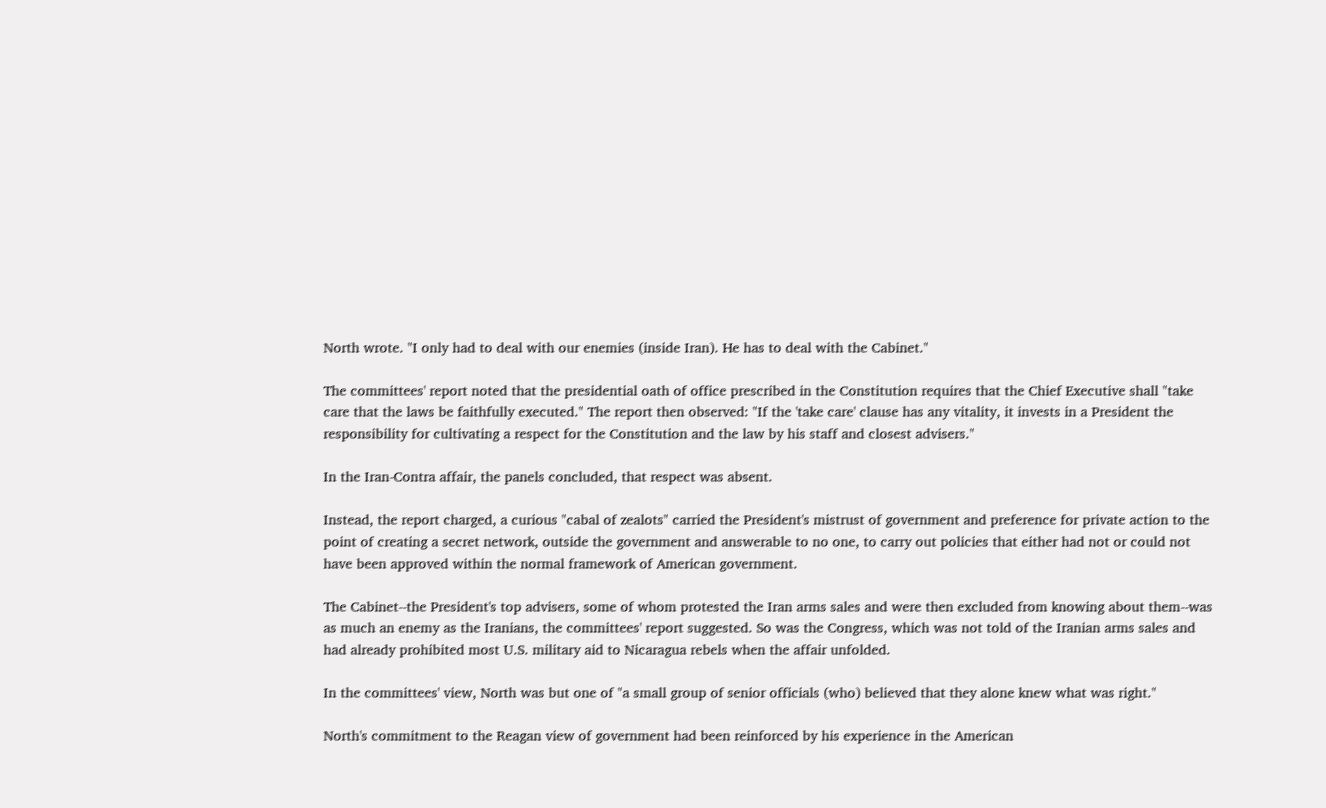North wrote. "I only had to deal with our enemies (inside Iran). He has to deal with the Cabinet."

The committees' report noted that the presidential oath of office prescribed in the Constitution requires that the Chief Executive shall "take care that the laws be faithfully executed." The report then observed: "If the 'take care' clause has any vitality, it invests in a President the responsibility for cultivating a respect for the Constitution and the law by his staff and closest advisers."

In the Iran-Contra affair, the panels concluded, that respect was absent.

Instead, the report charged, a curious "cabal of zealots" carried the President's mistrust of government and preference for private action to the point of creating a secret network, outside the government and answerable to no one, to carry out policies that either had not or could not have been approved within the normal framework of American government.

The Cabinet--the President's top advisers, some of whom protested the Iran arms sales and were then excluded from knowing about them--was as much an enemy as the Iranians, the committees' report suggested. So was the Congress, which was not told of the Iranian arms sales and had already prohibited most U.S. military aid to Nicaragua rebels when the affair unfolded.

In the committees' view, North was but one of "a small group of senior officials (who) believed that they alone knew what was right."

North's commitment to the Reagan view of government had been reinforced by his experience in the American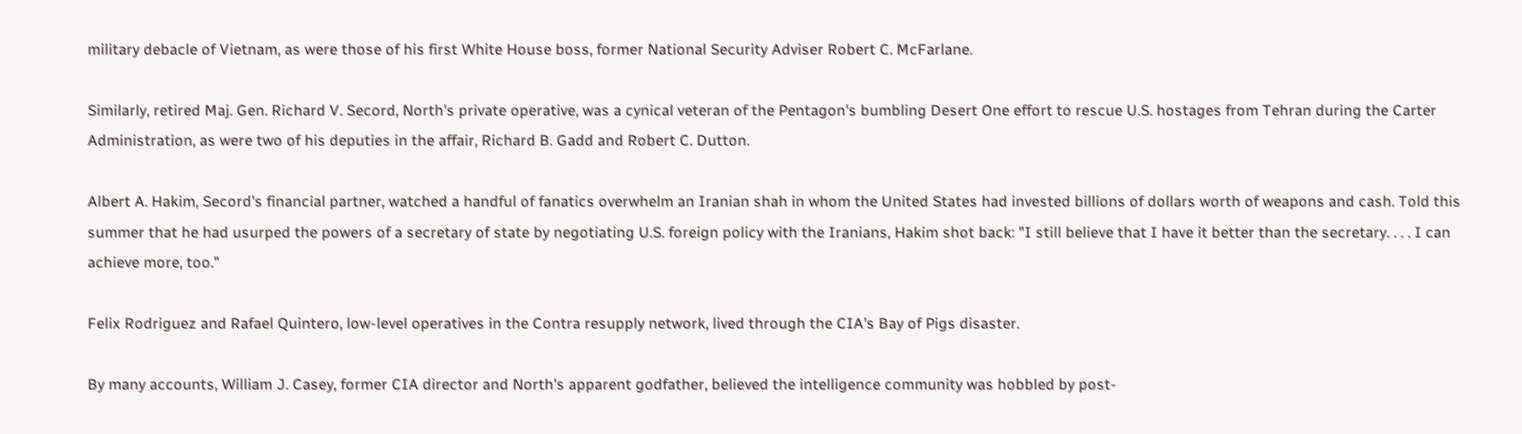military debacle of Vietnam, as were those of his first White House boss, former National Security Adviser Robert C. McFarlane.

Similarly, retired Maj. Gen. Richard V. Secord, North's private operative, was a cynical veteran of the Pentagon's bumbling Desert One effort to rescue U.S. hostages from Tehran during the Carter Administration, as were two of his deputies in the affair, Richard B. Gadd and Robert C. Dutton.

Albert A. Hakim, Secord's financial partner, watched a handful of fanatics overwhelm an Iranian shah in whom the United States had invested billions of dollars worth of weapons and cash. Told this summer that he had usurped the powers of a secretary of state by negotiating U.S. foreign policy with the Iranians, Hakim shot back: "I still believe that I have it better than the secretary. . . . I can achieve more, too."

Felix Rodriguez and Rafael Quintero, low-level operatives in the Contra resupply network, lived through the CIA's Bay of Pigs disaster.

By many accounts, William J. Casey, former CIA director and North's apparent godfather, believed the intelligence community was hobbled by post-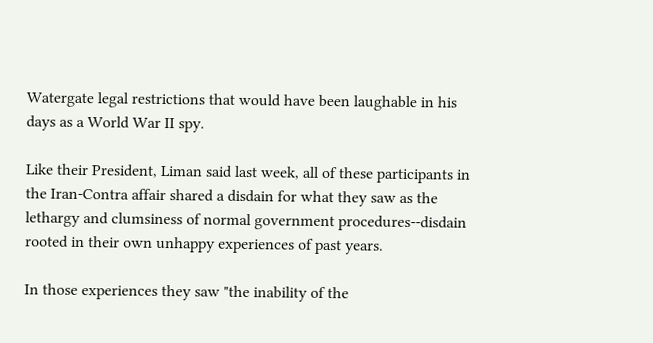Watergate legal restrictions that would have been laughable in his days as a World War II spy.

Like their President, Liman said last week, all of these participants in the Iran-Contra affair shared a disdain for what they saw as the lethargy and clumsiness of normal government procedures--disdain rooted in their own unhappy experiences of past years.

In those experiences they saw "the inability of the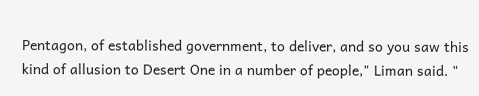Pentagon, of established government, to deliver, and so you saw this kind of allusion to Desert One in a number of people," Liman said. "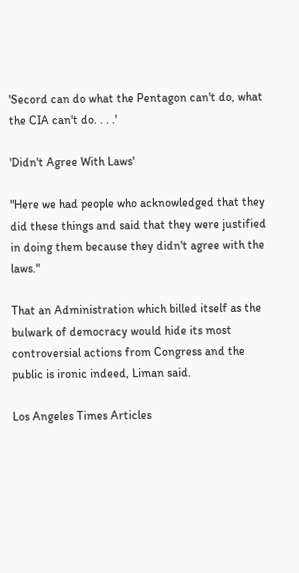'Secord can do what the Pentagon can't do, what the CIA can't do. . . .'

'Didn't Agree With Laws'

"Here we had people who acknowledged that they did these things and said that they were justified in doing them because they didn't agree with the laws."

That an Administration which billed itself as the bulwark of democracy would hide its most controversial actions from Congress and the public is ironic indeed, Liman said.

Los Angeles Times Articles